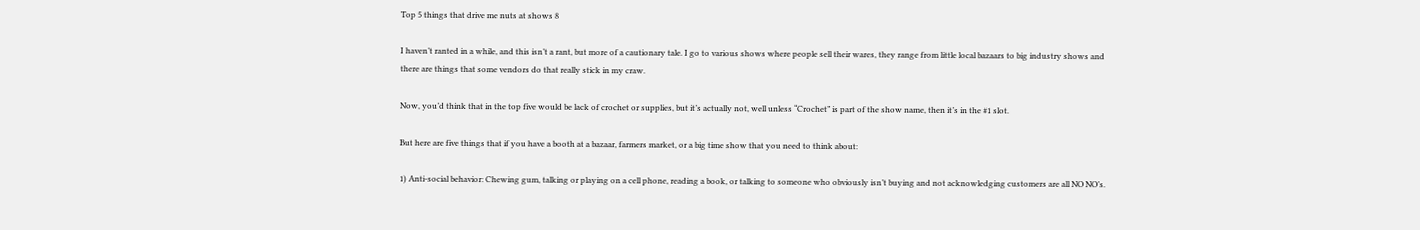Top 5 things that drive me nuts at shows 8

I haven’t ranted in a while, and this isn’t a rant, but more of a cautionary tale. I go to various shows where people sell their wares, they range from little local bazaars to big industry shows and there are things that some vendors do that really stick in my craw.

Now, you’d think that in the top five would be lack of crochet or supplies, but it’s actually not, well unless “Crochet” is part of the show name, then it’s in the #1 slot.

But here are five things that if you have a booth at a bazaar, farmers market, or a big time show that you need to think about:

1) Anti-social behavior: Chewing gum, talking or playing on a cell phone, reading a book, or talking to someone who obviously isn’t buying and not acknowledging customers are all NO NO’s.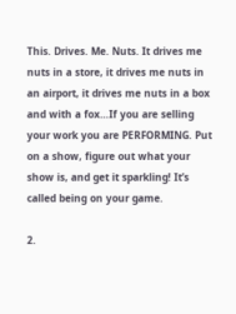This. Drives. Me. Nuts. It drives me nuts in a store, it drives me nuts in an airport, it drives me nuts in a box and with a fox…If you are selling your work you are PERFORMING. Put on a show, figure out what your show is, and get it sparkling! It’s called being on your game.

2.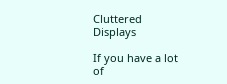Cluttered Displays

If you have a lot of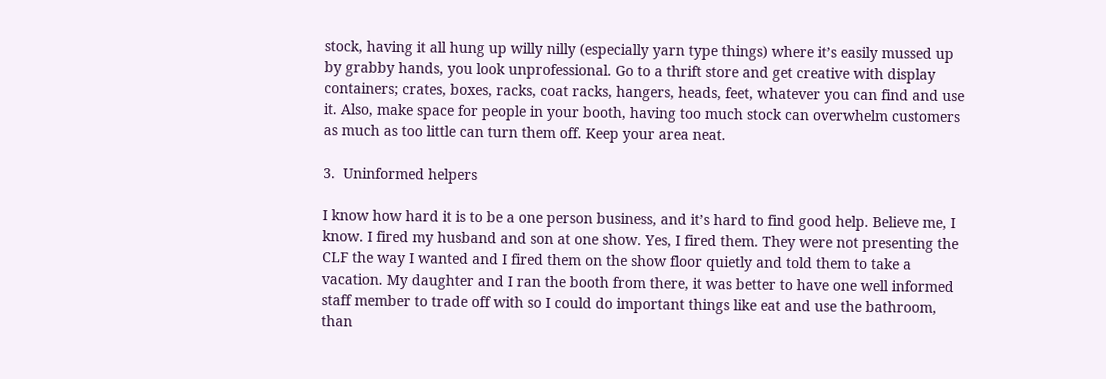stock, having it all hung up willy nilly (especially yarn type things) where it’s easily mussed up by grabby hands, you look unprofessional. Go to a thrift store and get creative with display containers; crates, boxes, racks, coat racks, hangers, heads, feet, whatever you can find and use it. Also, make space for people in your booth, having too much stock can overwhelm customers as much as too little can turn them off. Keep your area neat.

3.  Uninformed helpers

I know how hard it is to be a one person business, and it’s hard to find good help. Believe me, I know. I fired my husband and son at one show. Yes, I fired them. They were not presenting the CLF the way I wanted and I fired them on the show floor quietly and told them to take a vacation. My daughter and I ran the booth from there, it was better to have one well informed staff member to trade off with so I could do important things like eat and use the bathroom, than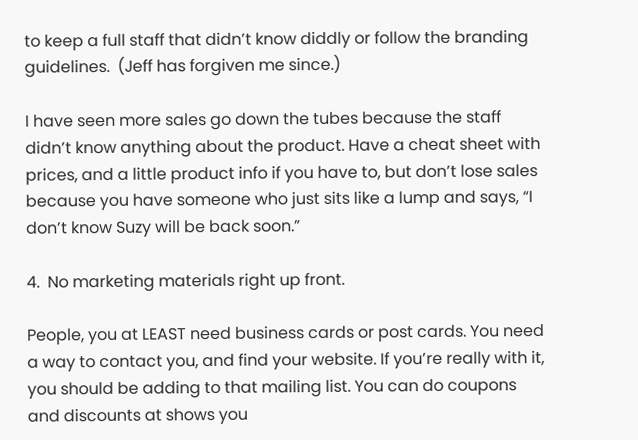to keep a full staff that didn’t know diddly or follow the branding guidelines.  (Jeff has forgiven me since.)

I have seen more sales go down the tubes because the staff didn’t know anything about the product. Have a cheat sheet with prices, and a little product info if you have to, but don’t lose sales because you have someone who just sits like a lump and says, “I don’t know Suzy will be back soon.”

4.  No marketing materials right up front.

People, you at LEAST need business cards or post cards. You need a way to contact you, and find your website. If you’re really with it, you should be adding to that mailing list. You can do coupons and discounts at shows you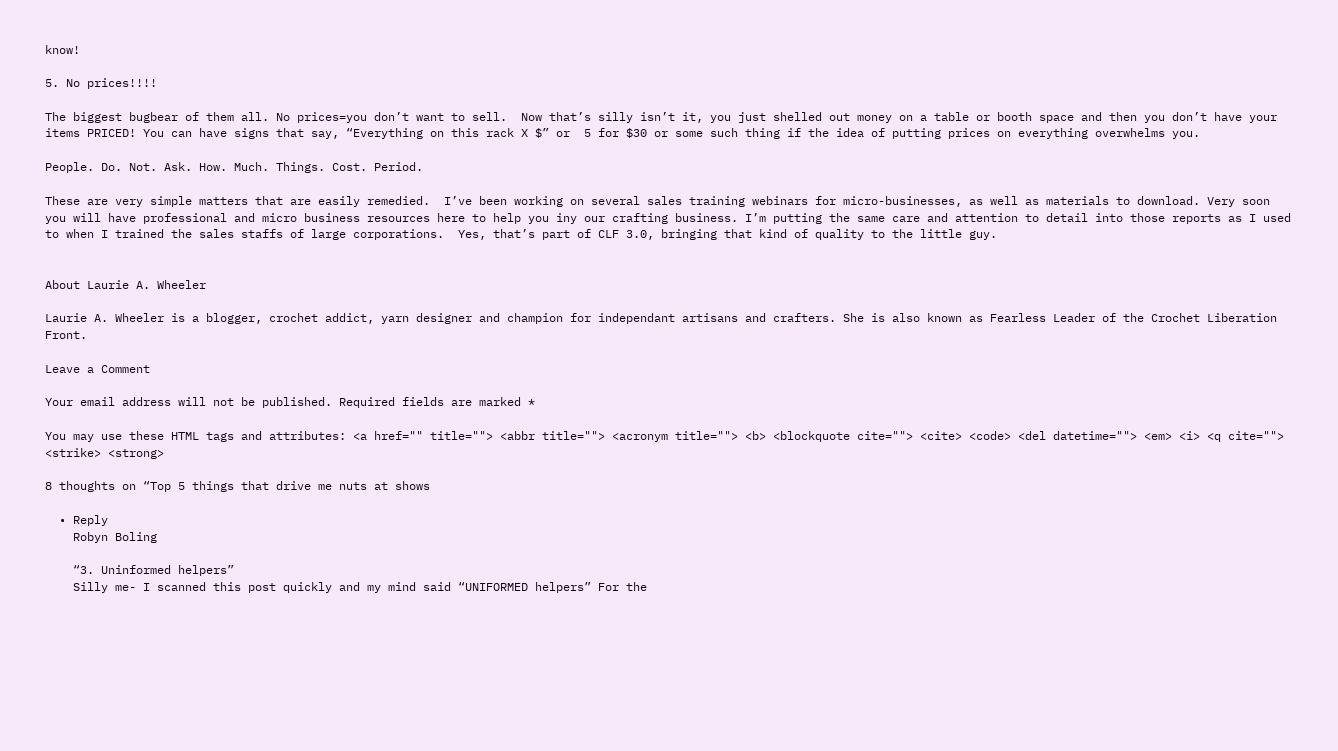know!

5. No prices!!!!

The biggest bugbear of them all. No prices=you don’t want to sell.  Now that’s silly isn’t it, you just shelled out money on a table or booth space and then you don’t have your items PRICED! You can have signs that say, “Everything on this rack X $” or  5 for $30 or some such thing if the idea of putting prices on everything overwhelms you.

People. Do. Not. Ask. How. Much. Things. Cost. Period.

These are very simple matters that are easily remedied.  I’ve been working on several sales training webinars for micro-businesses, as well as materials to download. Very soon you will have professional and micro business resources here to help you iny our crafting business. I’m putting the same care and attention to detail into those reports as I used to when I trained the sales staffs of large corporations.  Yes, that’s part of CLF 3.0, bringing that kind of quality to the little guy.


About Laurie A. Wheeler

Laurie A. Wheeler is a blogger, crochet addict, yarn designer and champion for independant artisans and crafters. She is also known as Fearless Leader of the Crochet Liberation Front.

Leave a Comment

Your email address will not be published. Required fields are marked *

You may use these HTML tags and attributes: <a href="" title=""> <abbr title=""> <acronym title=""> <b> <blockquote cite=""> <cite> <code> <del datetime=""> <em> <i> <q cite=""> <strike> <strong>

8 thoughts on “Top 5 things that drive me nuts at shows

  • Reply
    Robyn Boling

    “3. Uninformed helpers”
    Silly me- I scanned this post quickly and my mind said “UNIFORMED helpers” For the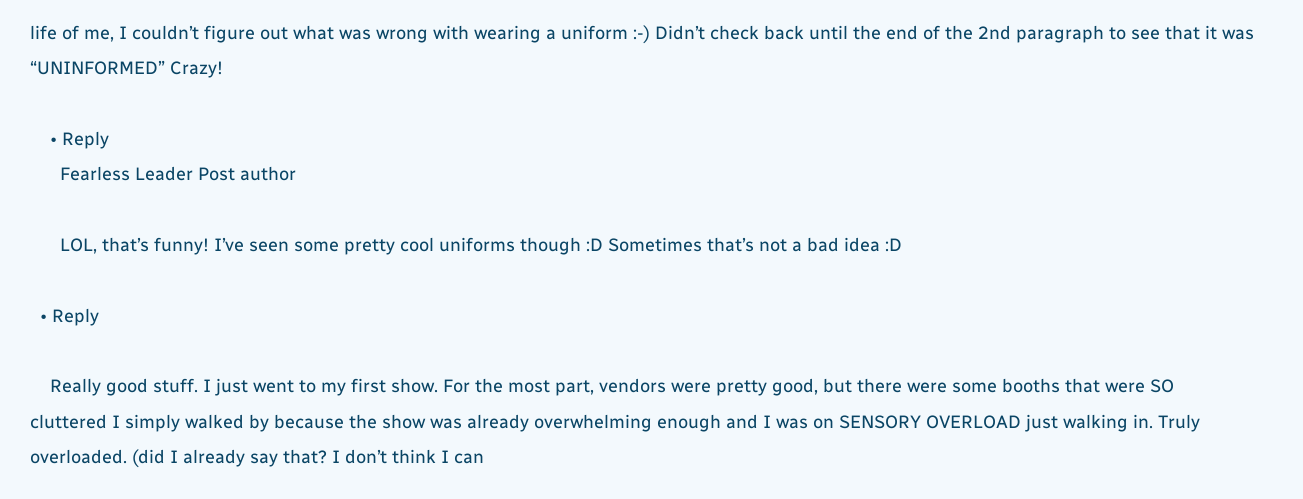life of me, I couldn’t figure out what was wrong with wearing a uniform :-) Didn’t check back until the end of the 2nd paragraph to see that it was “UNINFORMED” Crazy!

    • Reply
      Fearless Leader Post author

      LOL, that’s funny! I’ve seen some pretty cool uniforms though :D Sometimes that’s not a bad idea :D

  • Reply

    Really good stuff. I just went to my first show. For the most part, vendors were pretty good, but there were some booths that were SO cluttered I simply walked by because the show was already overwhelming enough and I was on SENSORY OVERLOAD just walking in. Truly overloaded. (did I already say that? I don’t think I can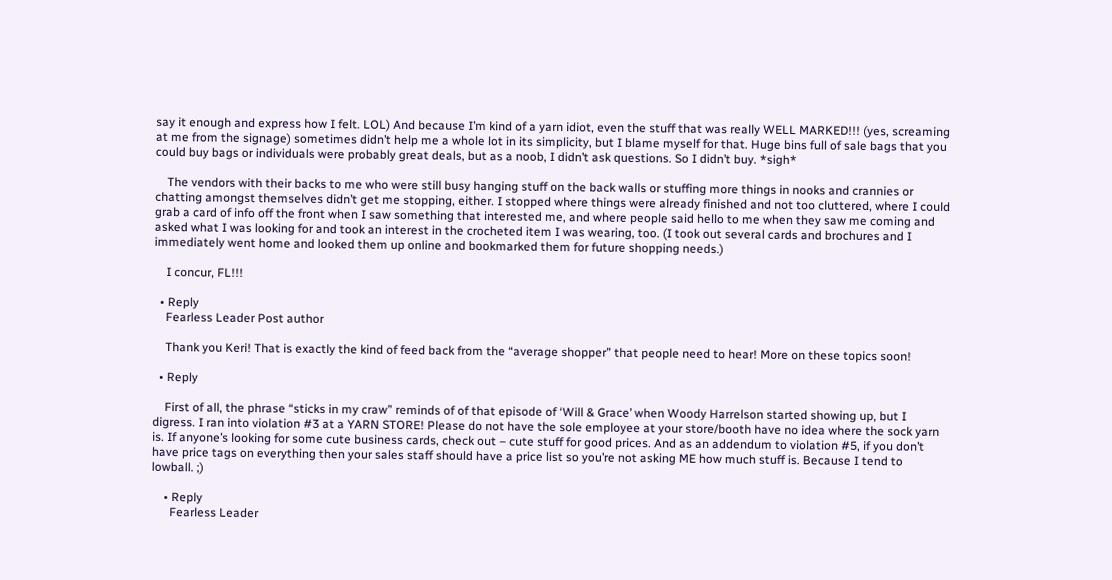say it enough and express how I felt. LOL) And because I’m kind of a yarn idiot, even the stuff that was really WELL MARKED!!! (yes, screaming at me from the signage) sometimes didn’t help me a whole lot in its simplicity, but I blame myself for that. Huge bins full of sale bags that you could buy bags or individuals were probably great deals, but as a noob, I didn’t ask questions. So I didn’t buy. *sigh*

    The vendors with their backs to me who were still busy hanging stuff on the back walls or stuffing more things in nooks and crannies or chatting amongst themselves didn’t get me stopping, either. I stopped where things were already finished and not too cluttered, where I could grab a card of info off the front when I saw something that interested me, and where people said hello to me when they saw me coming and asked what I was looking for and took an interest in the crocheted item I was wearing, too. (I took out several cards and brochures and I immediately went home and looked them up online and bookmarked them for future shopping needs.)

    I concur, FL!!!

  • Reply
    Fearless Leader Post author

    Thank you Keri! That is exactly the kind of feed back from the “average shopper” that people need to hear! More on these topics soon!

  • Reply

    First of all, the phrase “sticks in my craw” reminds of of that episode of ‘Will & Grace’ when Woody Harrelson started showing up, but I digress. I ran into violation #3 at a YARN STORE! Please do not have the sole employee at your store/booth have no idea where the sock yarn is. If anyone’s looking for some cute business cards, check out – cute stuff for good prices. And as an addendum to violation #5, if you don’t have price tags on everything then your sales staff should have a price list so you’re not asking ME how much stuff is. Because I tend to lowball. ;)

    • Reply
      Fearless Leader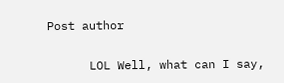Post author

      LOL Well, what can I say,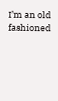I’m an old fashioned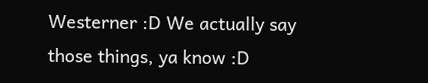Westerner :D We actually say those things, ya know :D